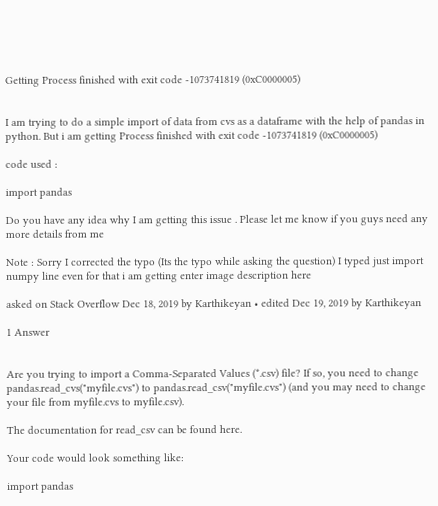Getting Process finished with exit code -1073741819 (0xC0000005)


I am trying to do a simple import of data from cvs as a dataframe with the help of pandas in python. But i am getting Process finished with exit code -1073741819 (0xC0000005)

code used :

import pandas

Do you have any idea why I am getting this issue . Please let me know if you guys need any more details from me

Note : Sorry I corrected the typo (Its the typo while asking the question) I typed just import numpy line even for that i am getting enter image description here

asked on Stack Overflow Dec 18, 2019 by Karthikeyan • edited Dec 19, 2019 by Karthikeyan

1 Answer


Are you trying to import a Comma-Separated Values (*.csv) file? If so, you need to change pandas.read_cvs("myfile.cvs") to pandas.read_csv("myfile.cvs") (and you may need to change your file from myfile.cvs to myfile.csv).

The documentation for read_csv can be found here.

Your code would look something like:

import pandas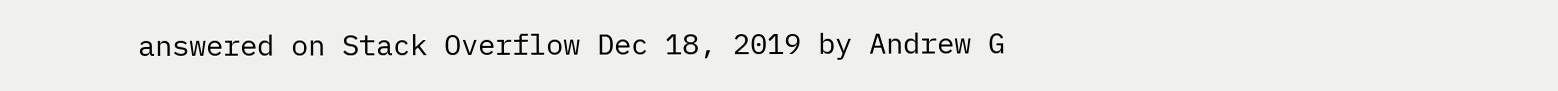answered on Stack Overflow Dec 18, 2019 by Andrew G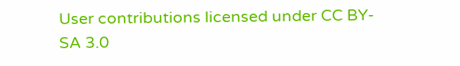User contributions licensed under CC BY-SA 3.0